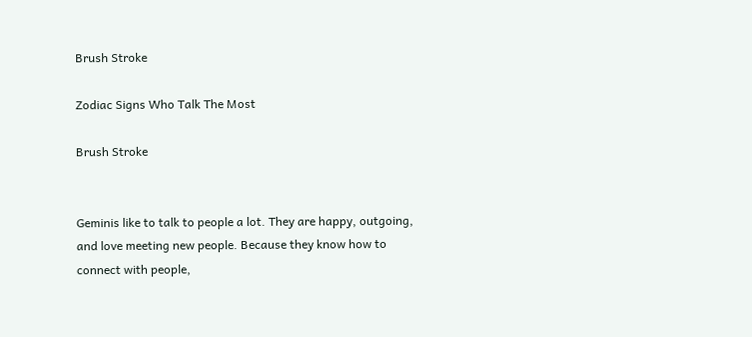Brush Stroke

Zodiac Signs Who Talk The Most

Brush Stroke


Geminis like to talk to people a lot. They are happy, outgoing, and love meeting new people. Because they know how to connect with people,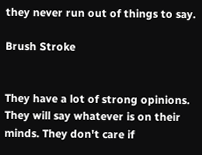they never run out of things to say.

Brush Stroke


They have a lot of strong opinions. They will say whatever is on their minds. They don't care if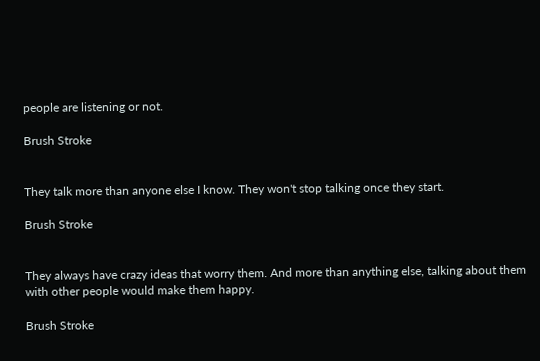people are listening or not.

Brush Stroke


They talk more than anyone else I know. They won't stop talking once they start.

Brush Stroke


They always have crazy ideas that worry them. And more than anything else, talking about them with other people would make them happy.

Brush Stroke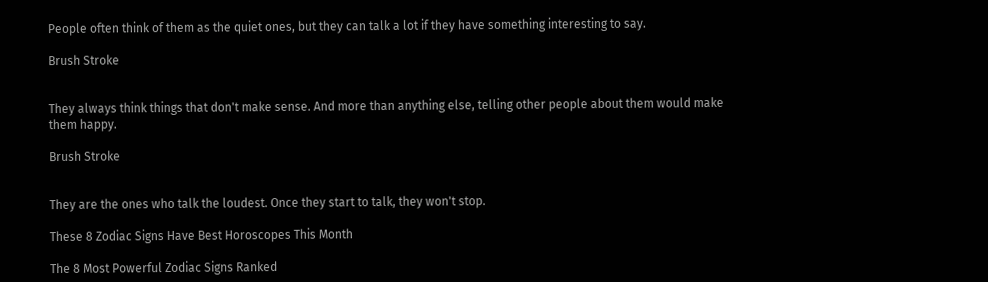People often think of them as the quiet ones, but they can talk a lot if they have something interesting to say.

Brush Stroke


They always think things that don't make sense. And more than anything else, telling other people about them would make them happy.

Brush Stroke


They are the ones who talk the loudest. Once they start to talk, they won't stop.

These 8 Zodiac Signs Have Best Horoscopes This Month

The 8 Most Powerful Zodiac Signs Ranked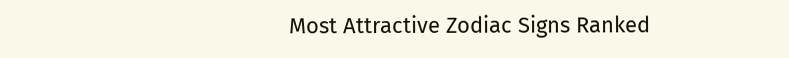Most Attractive Zodiac Signs Ranked